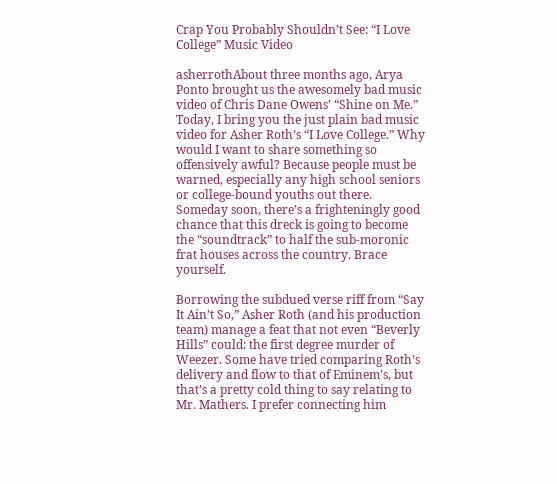Crap You Probably Shouldn’t See: “I Love College” Music Video

asherrothAbout three months ago, Arya Ponto brought us the awesomely bad music video of Chris Dane Owens’ “Shine on Me.” Today, I bring you the just plain bad music video for Asher Roth’s “I Love College.” Why would I want to share something so offensively awful? Because people must be warned, especially any high school seniors or college-bound youths out there. Someday soon, there’s a frighteningly good chance that this dreck is going to become the “soundtrack” to half the sub-moronic frat houses across the country. Brace yourself.

Borrowing the subdued verse riff from “Say It Ain’t So,” Asher Roth (and his production team) manage a feat that not even “Beverly Hills” could: the first degree murder of Weezer. Some have tried comparing Roth’s delivery and flow to that of Eminem’s, but that’s a pretty cold thing to say relating to Mr. Mathers. I prefer connecting him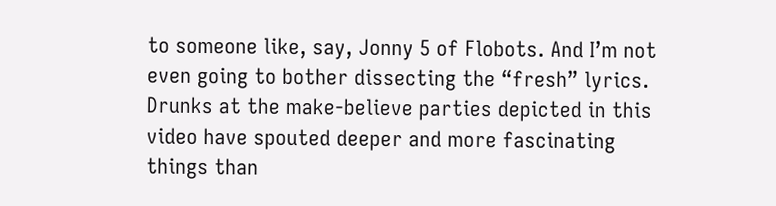to someone like, say, Jonny 5 of Flobots. And I’m not even going to bother dissecting the “fresh” lyrics. Drunks at the make-believe parties depicted in this video have spouted deeper and more fascinating things than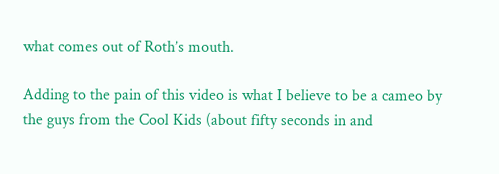what comes out of Roth’s mouth.

Adding to the pain of this video is what I believe to be a cameo by the guys from the Cool Kids (about fifty seconds in and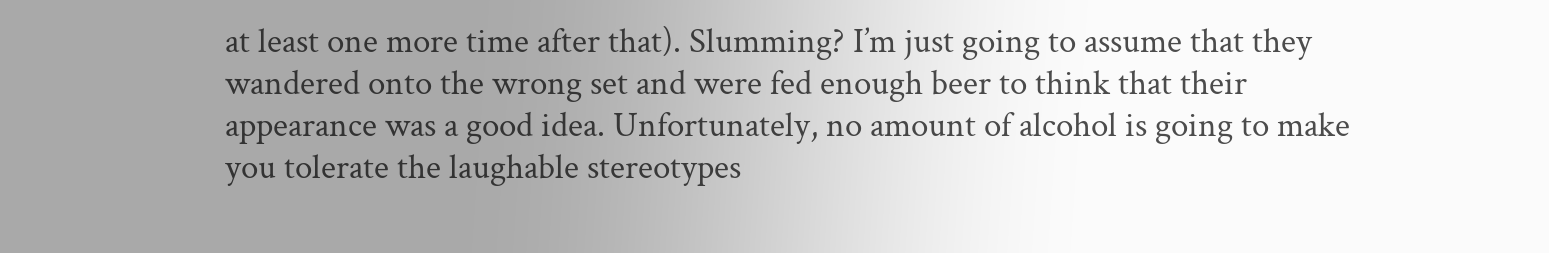at least one more time after that). Slumming? I’m just going to assume that they wandered onto the wrong set and were fed enough beer to think that their appearance was a good idea. Unfortunately, no amount of alcohol is going to make you tolerate the laughable stereotypes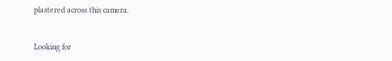plastered across this camera.


Looking for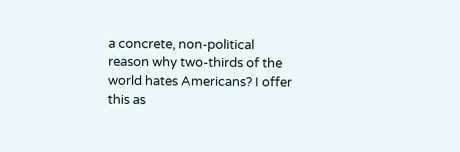a concrete, non-political reason why two-thirds of the world hates Americans? I offer this as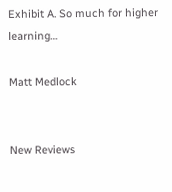Exhibit A. So much for higher learning…

Matt Medlock


New Reviews